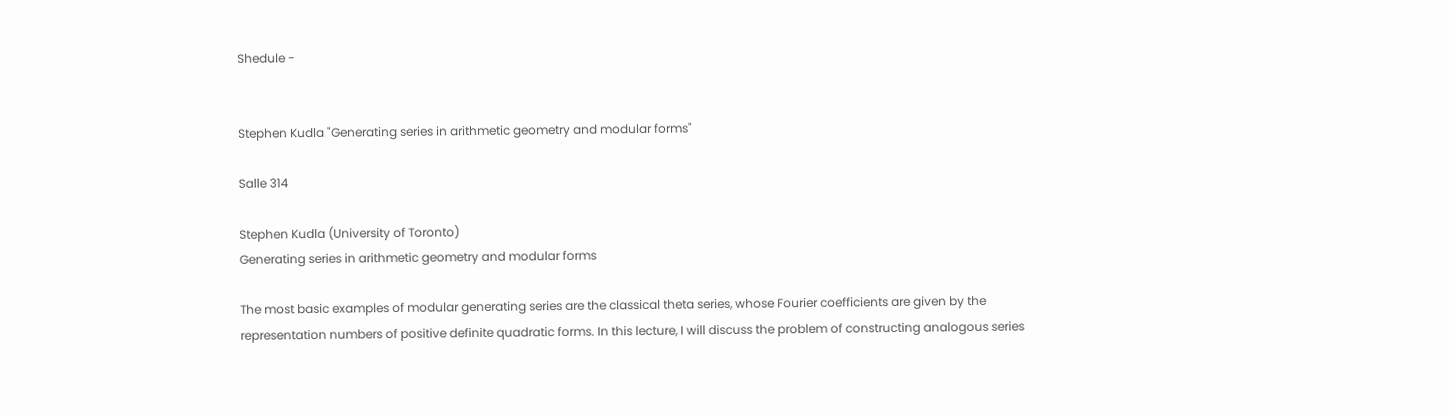Shedule -


Stephen Kudla "Generating series in arithmetic geometry and modular forms"

Salle 314

Stephen Kudla (University of Toronto)
Generating series in arithmetic geometry and modular forms

The most basic examples of modular generating series are the classical theta series, whose Fourier coefficients are given by the representation numbers of positive definite quadratic forms. In this lecture, I will discuss the problem of constructing analogous series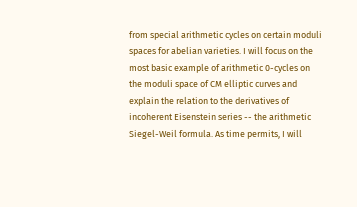from special arithmetic cycles on certain moduli spaces for abelian varieties. I will focus on the most basic example of arithmetic 0-cycles on the moduli space of CM elliptic curves and explain the relation to the derivatives of incoherent Eisenstein series -- the arithmetic Siegel-Weil formula. As time permits, I will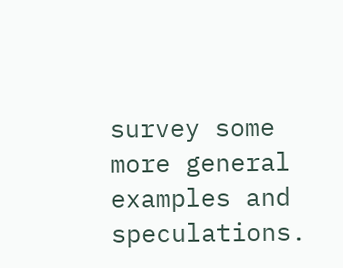survey some more general examples and speculations.